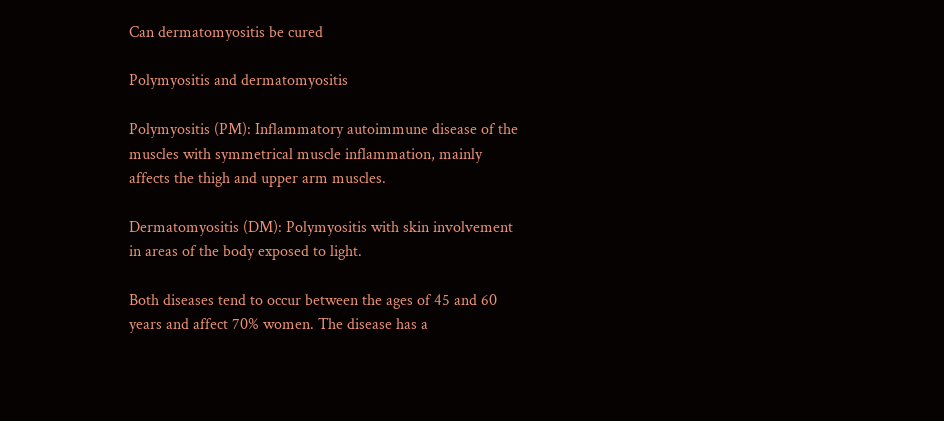Can dermatomyositis be cured

Polymyositis and dermatomyositis

Polymyositis (PM): Inflammatory autoimmune disease of the muscles with symmetrical muscle inflammation, mainly affects the thigh and upper arm muscles.

Dermatomyositis (DM): Polymyositis with skin involvement in areas of the body exposed to light.

Both diseases tend to occur between the ages of 45 and 60 years and affect 70% women. The disease has a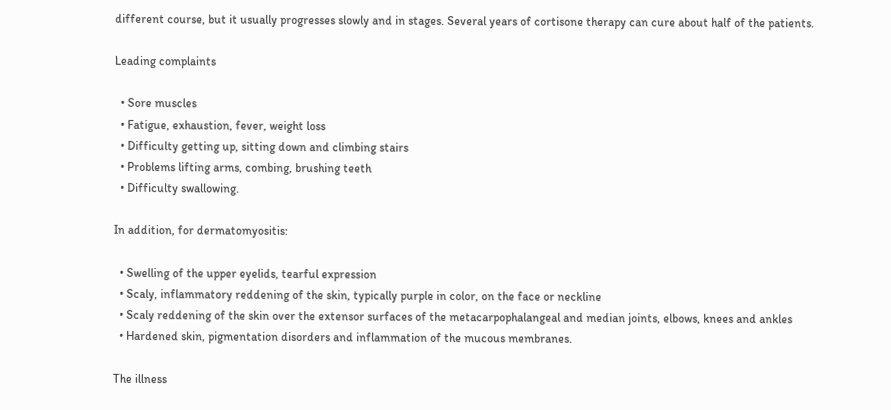different course, but it usually progresses slowly and in stages. Several years of cortisone therapy can cure about half of the patients.

Leading complaints

  • Sore muscles
  • Fatigue, exhaustion, fever, weight loss
  • Difficulty getting up, sitting down and climbing stairs
  • Problems lifting arms, combing, brushing teeth
  • Difficulty swallowing.

In addition, for dermatomyositis:

  • Swelling of the upper eyelids, tearful expression
  • Scaly, inflammatory reddening of the skin, typically purple in color, on the face or neckline
  • Scaly reddening of the skin over the extensor surfaces of the metacarpophalangeal and median joints, elbows, knees and ankles
  • Hardened skin, pigmentation disorders and inflammation of the mucous membranes.

The illness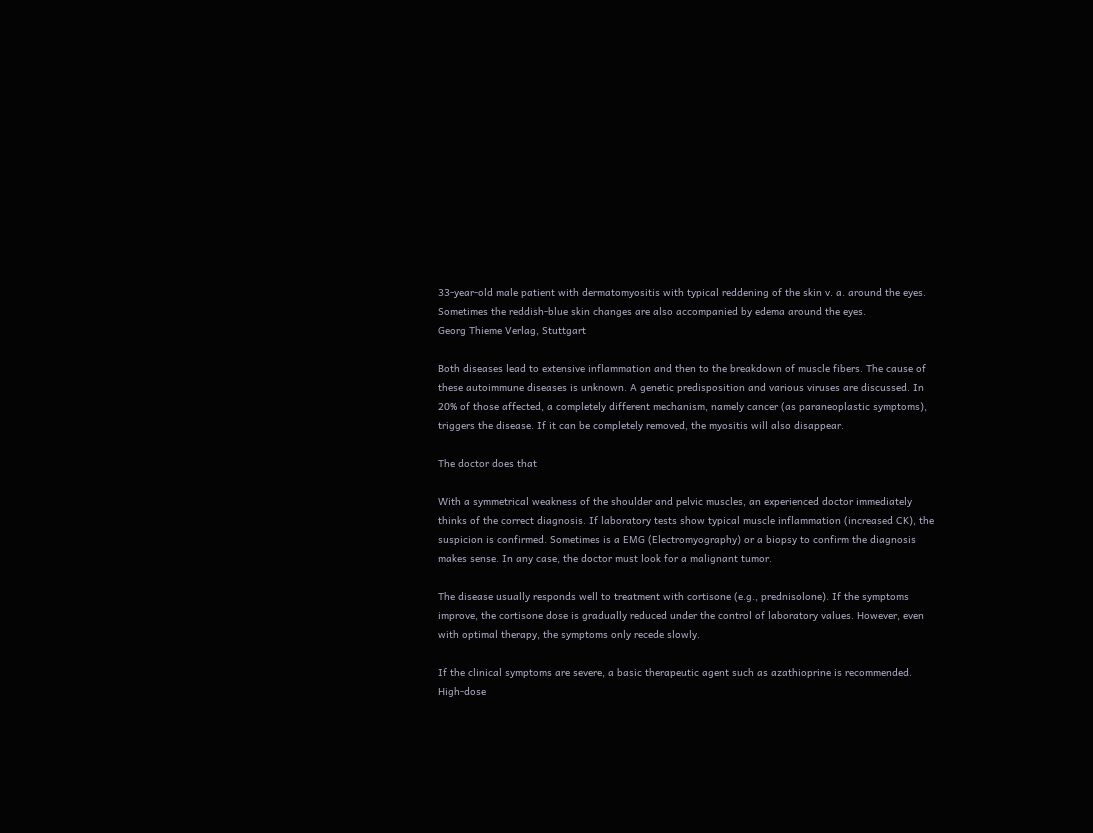33-year-old male patient with dermatomyositis with typical reddening of the skin v. a. around the eyes. Sometimes the reddish-blue skin changes are also accompanied by edema around the eyes.
Georg Thieme Verlag, Stuttgart

Both diseases lead to extensive inflammation and then to the breakdown of muscle fibers. The cause of these autoimmune diseases is unknown. A genetic predisposition and various viruses are discussed. In 20% of those affected, a completely different mechanism, namely cancer (as paraneoplastic symptoms), triggers the disease. If it can be completely removed, the myositis will also disappear.

The doctor does that

With a symmetrical weakness of the shoulder and pelvic muscles, an experienced doctor immediately thinks of the correct diagnosis. If laboratory tests show typical muscle inflammation (increased CK), the suspicion is confirmed. Sometimes is a EMG (Electromyography) or a biopsy to confirm the diagnosis makes sense. In any case, the doctor must look for a malignant tumor.

The disease usually responds well to treatment with cortisone (e.g., prednisolone). If the symptoms improve, the cortisone dose is gradually reduced under the control of laboratory values. However, even with optimal therapy, the symptoms only recede slowly.

If the clinical symptoms are severe, a basic therapeutic agent such as azathioprine is recommended. High-dose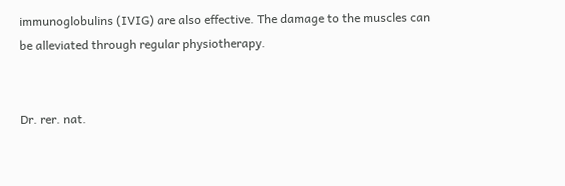immunoglobulins (IVIG) are also effective. The damage to the muscles can be alleviated through regular physiotherapy.


Dr. rer. nat.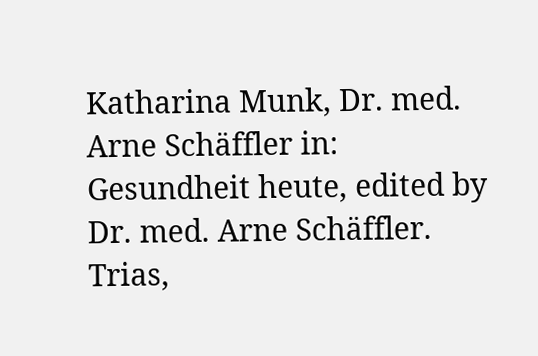Katharina Munk, Dr. med. Arne Schäffler in: Gesundheit heute, edited by Dr. med. Arne Schäffler. Trias,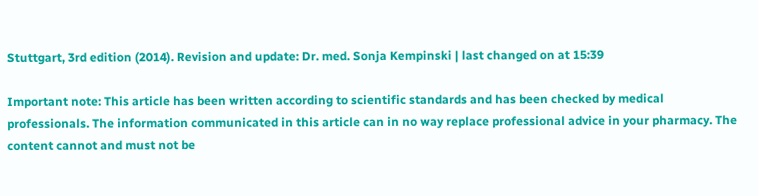Stuttgart, 3rd edition (2014). Revision and update: Dr. med. Sonja Kempinski | last changed on at 15:39

Important note: This article has been written according to scientific standards and has been checked by medical professionals. The information communicated in this article can in no way replace professional advice in your pharmacy. The content cannot and must not be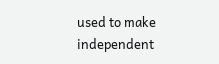used to make independent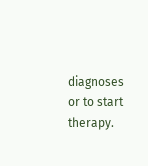diagnoses or to start therapy.